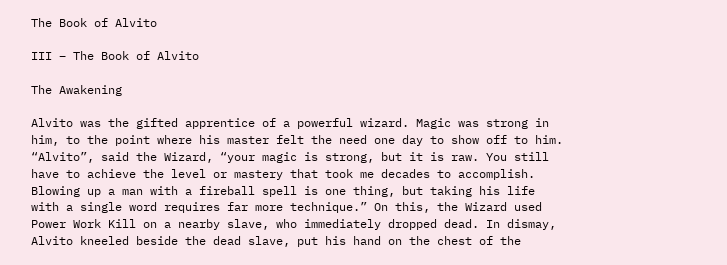The Book of Alvito

III – The Book of Alvito

The Awakening

Alvito was the gifted apprentice of a powerful wizard. Magic was strong in him, to the point where his master felt the need one day to show off to him. “Alvito”, said the Wizard, “your magic is strong, but it is raw. You still have to achieve the level or mastery that took me decades to accomplish. Blowing up a man with a fireball spell is one thing, but taking his life with a single word requires far more technique.” On this, the Wizard used Power Work Kill on a nearby slave, who immediately dropped dead. In dismay, Alvito kneeled beside the dead slave, put his hand on the chest of the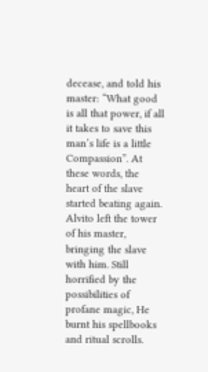decease, and told his master: “What good is all that power, if all it takes to save this man’s life is a little Compassion”. At these words, the heart of the slave started beating again. Alvito left the tower of his master, bringing the slave with him. Still horrified by the possibilities of profane magic, He burnt his spellbooks and ritual scrolls.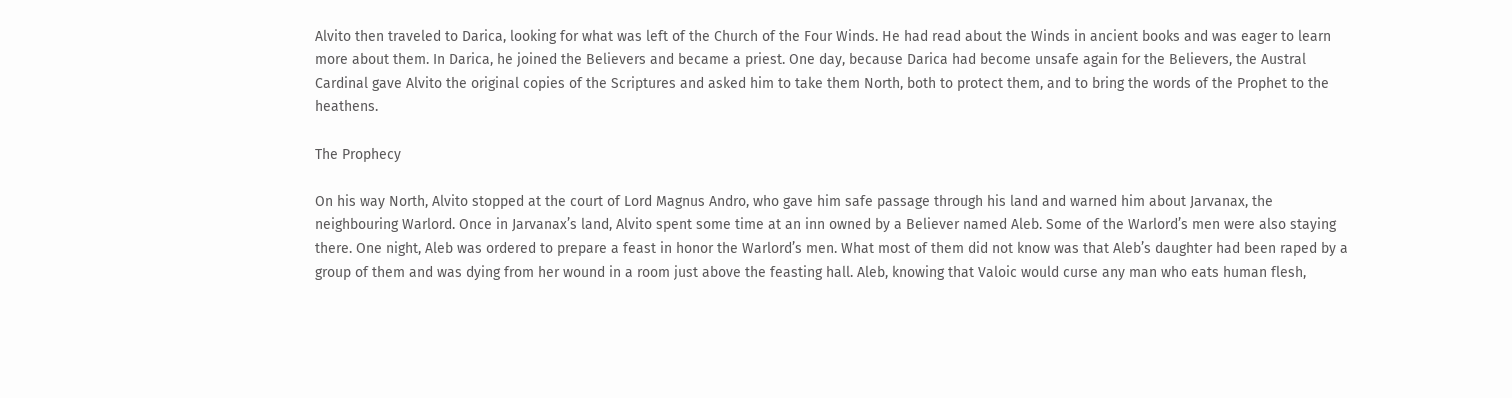Alvito then traveled to Darica, looking for what was left of the Church of the Four Winds. He had read about the Winds in ancient books and was eager to learn more about them. In Darica, he joined the Believers and became a priest. One day, because Darica had become unsafe again for the Believers, the Austral Cardinal gave Alvito the original copies of the Scriptures and asked him to take them North, both to protect them, and to bring the words of the Prophet to the heathens.

The Prophecy

On his way North, Alvito stopped at the court of Lord Magnus Andro, who gave him safe passage through his land and warned him about Jarvanax, the neighbouring Warlord. Once in Jarvanax’s land, Alvito spent some time at an inn owned by a Believer named Aleb. Some of the Warlord’s men were also staying there. One night, Aleb was ordered to prepare a feast in honor the Warlord’s men. What most of them did not know was that Aleb’s daughter had been raped by a group of them and was dying from her wound in a room just above the feasting hall. Aleb, knowing that Valoic would curse any man who eats human flesh,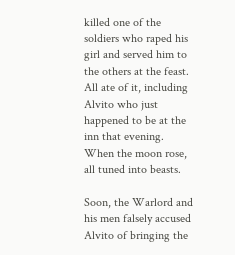killed one of the soldiers who raped his girl and served him to the others at the feast. All ate of it, including Alvito who just happened to be at the inn that evening. When the moon rose, all tuned into beasts.

Soon, the Warlord and his men falsely accused Alvito of bringing the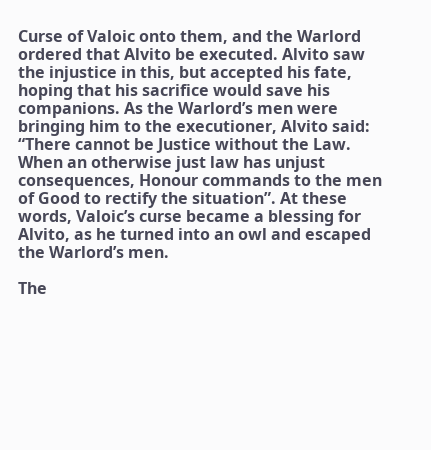Curse of Valoic onto them, and the Warlord ordered that Alvito be executed. Alvito saw the injustice in this, but accepted his fate, hoping that his sacrifice would save his companions. As the Warlord’s men were bringing him to the executioner, Alvito said: “There cannot be Justice without the Law. When an otherwise just law has unjust consequences, Honour commands to the men of Good to rectify the situation”. At these words, Valoic’s curse became a blessing for Alvito, as he turned into an owl and escaped the Warlord’s men.

The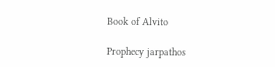Book of Alvito

Prophecy jarpathos